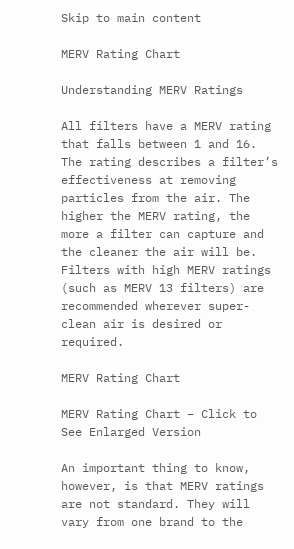Skip to main content

MERV Rating Chart

Understanding MERV Ratings

All filters have a MERV rating that falls between 1 and 16. The rating describes a filter’s effectiveness at removing particles from the air. The higher the MERV rating, the more a filter can capture and the cleaner the air will be. Filters with high MERV ratings (such as MERV 13 filters) are recommended wherever super-clean air is desired or required.

MERV Rating Chart

MERV Rating Chart – Click to See Enlarged Version

An important thing to know, however, is that MERV ratings are not standard. They will vary from one brand to the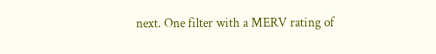next. One filter with a MERV rating of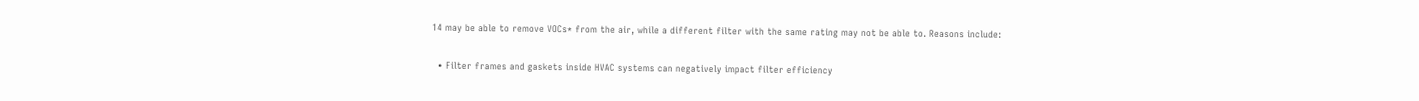14 may be able to remove VOCs* from the air, while a different filter with the same rating may not be able to. Reasons include:

  • Filter frames and gaskets inside HVAC systems can negatively impact filter efficiency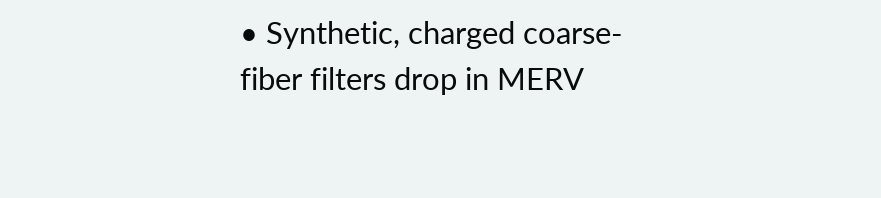• Synthetic, charged coarse-fiber filters drop in MERV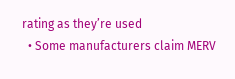rating as they’re used
  • Some manufacturers claim MERV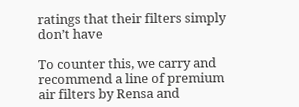ratings that their filters simply don’t have

To counter this, we carry and recommend a line of premium air filters by Rensa and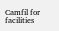Camfil for facilities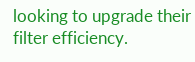looking to upgrade their filter efficiency.